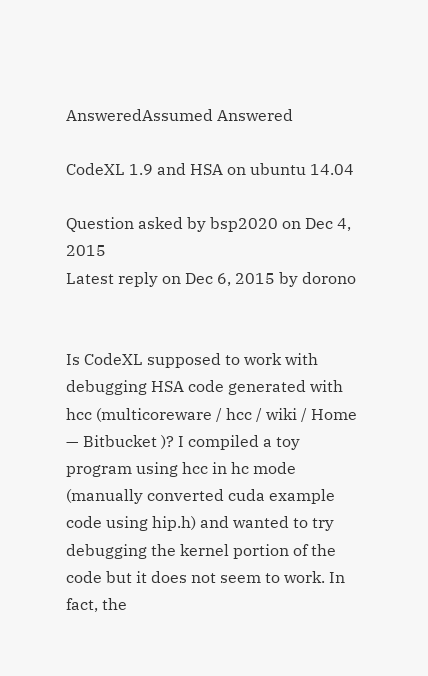AnsweredAssumed Answered

CodeXL 1.9 and HSA on ubuntu 14.04

Question asked by bsp2020 on Dec 4, 2015
Latest reply on Dec 6, 2015 by dorono


Is CodeXL supposed to work with debugging HSA code generated with hcc (multicoreware / hcc / wiki / Home — Bitbucket )? I compiled a toy program using hcc in hc mode (manually converted cuda example code using hip.h) and wanted to try debugging the kernel portion of the code but it does not seem to work. In fact, the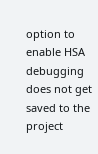option to enable HSA debugging does not get saved to the project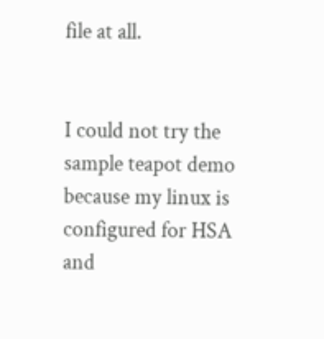file at all.


I could not try the sample teapot demo because my linux is configured for HSA and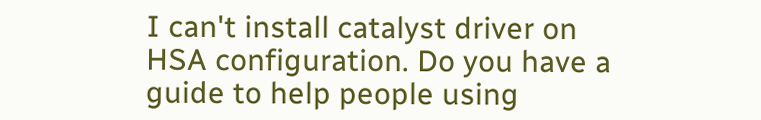I can't install catalyst driver on HSA configuration. Do you have a guide to help people using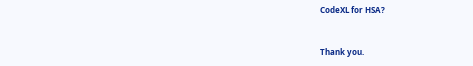CodeXL for HSA?


Thank you.